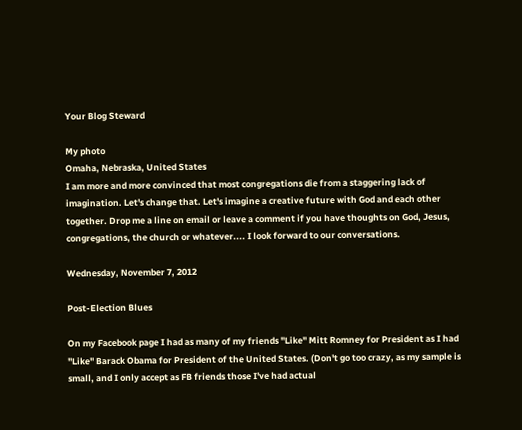Your Blog Steward

My photo
Omaha, Nebraska, United States
I am more and more convinced that most congregations die from a staggering lack of imagination. Let's change that. Let's imagine a creative future with God and each other together. Drop me a line on email or leave a comment if you have thoughts on God, Jesus, congregations, the church or whatever.... I look forward to our conversations.

Wednesday, November 7, 2012

Post-Election Blues

On my Facebook page I had as many of my friends "Like" Mitt Romney for President as I had "Like" Barack Obama for President of the United States. (Don't go too crazy, as my sample is small, and I only accept as FB friends those I've had actual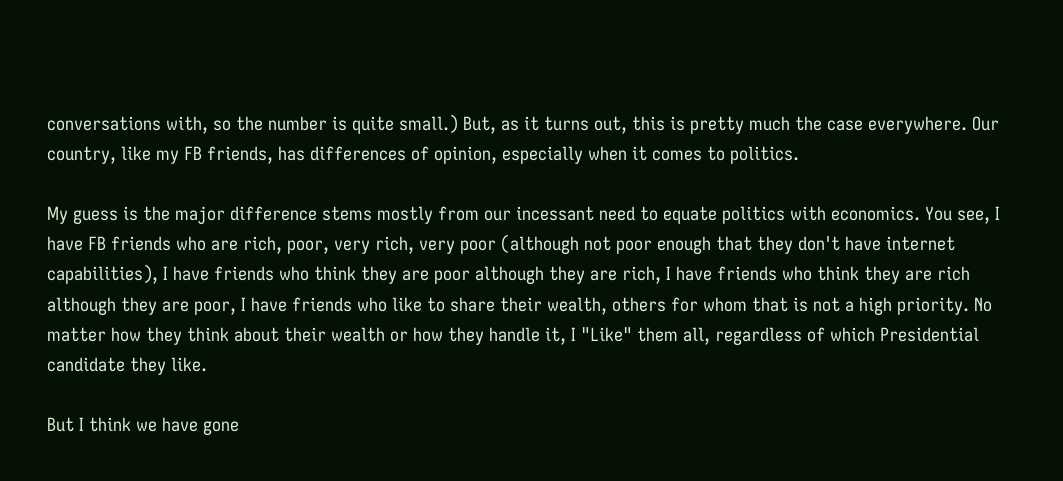conversations with, so the number is quite small.) But, as it turns out, this is pretty much the case everywhere. Our country, like my FB friends, has differences of opinion, especially when it comes to politics.

My guess is the major difference stems mostly from our incessant need to equate politics with economics. You see, I have FB friends who are rich, poor, very rich, very poor (although not poor enough that they don't have internet capabilities), I have friends who think they are poor although they are rich, I have friends who think they are rich although they are poor, I have friends who like to share their wealth, others for whom that is not a high priority. No matter how they think about their wealth or how they handle it, I "Like" them all, regardless of which Presidential candidate they like.

But I think we have gone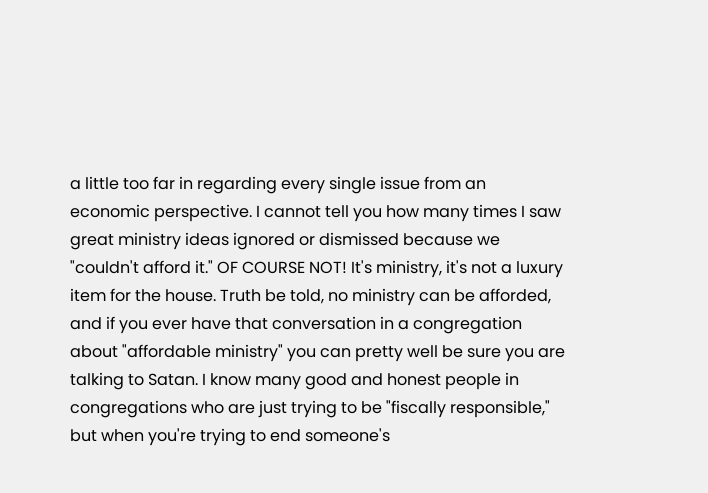a little too far in regarding every single issue from an economic perspective. I cannot tell you how many times I saw great ministry ideas ignored or dismissed because we "couldn't afford it." OF COURSE NOT! It's ministry, it's not a luxury item for the house. Truth be told, no ministry can be afforded, and if you ever have that conversation in a congregation about "affordable ministry" you can pretty well be sure you are talking to Satan. I know many good and honest people in congregations who are just trying to be "fiscally responsible," but when you're trying to end someone's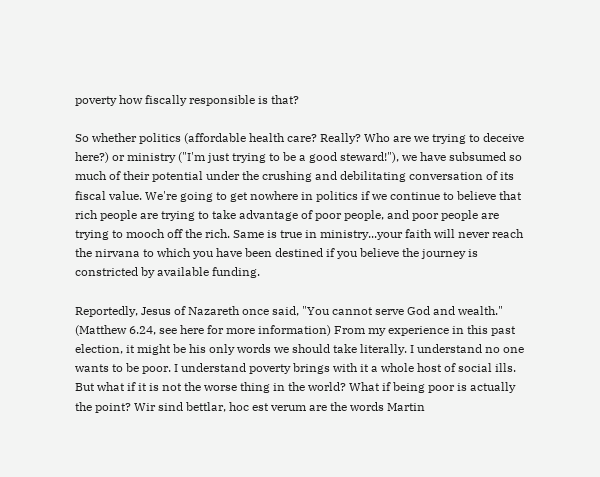poverty how fiscally responsible is that?

So whether politics (affordable health care? Really? Who are we trying to deceive here?) or ministry ("I'm just trying to be a good steward!"), we have subsumed so much of their potential under the crushing and debilitating conversation of its fiscal value. We're going to get nowhere in politics if we continue to believe that rich people are trying to take advantage of poor people, and poor people are trying to mooch off the rich. Same is true in ministry...your faith will never reach the nirvana to which you have been destined if you believe the journey is constricted by available funding.

Reportedly, Jesus of Nazareth once said, "You cannot serve God and wealth." (Matthew 6.24, see here for more information) From my experience in this past election, it might be his only words we should take literally. I understand no one wants to be poor. I understand poverty brings with it a whole host of social ills. But what if it is not the worse thing in the world? What if being poor is actually the point? Wir sind bettlar, hoc est verum are the words Martin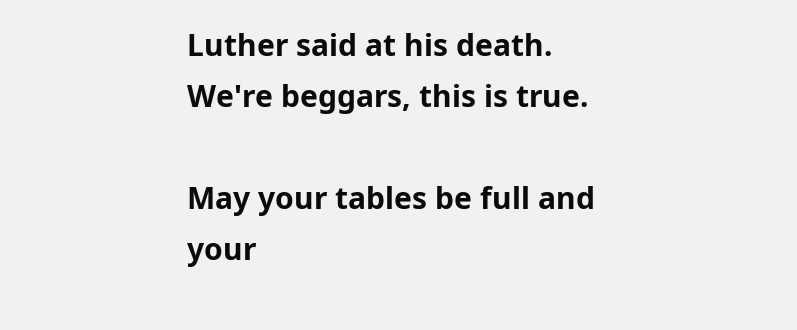Luther said at his death. We're beggars, this is true.

May your tables be full and your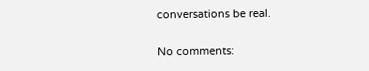conversations be real.

No comments: